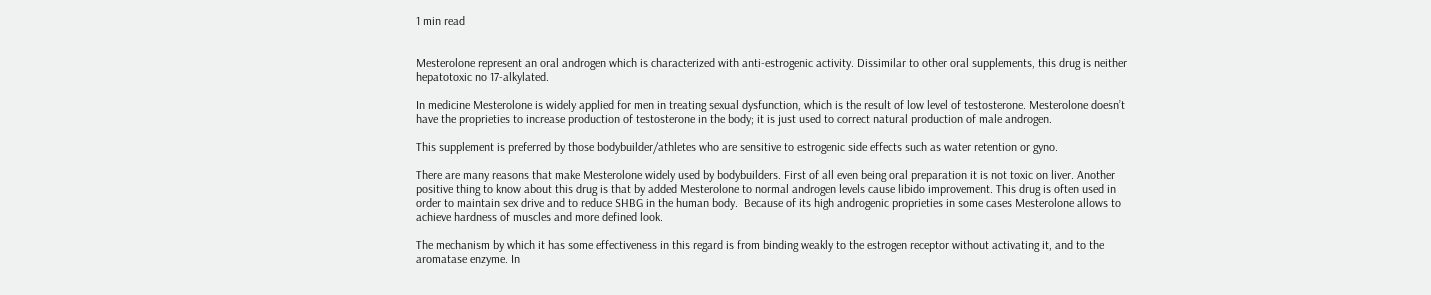1 min read


Mesterolone represent an oral androgen which is characterized with anti-estrogenic activity. Dissimilar to other oral supplements, this drug is neither hepatotoxic no 17-alkylated.

In medicine Mesterolone is widely applied for men in treating sexual dysfunction, which is the result of low level of testosterone. Mesterolone doesn’t have the proprieties to increase production of testosterone in the body; it is just used to correct natural production of male androgen.

This supplement is preferred by those bodybuilder/athletes who are sensitive to estrogenic side effects such as water retention or gyno.

There are many reasons that make Mesterolone widely used by bodybuilders. First of all even being oral preparation it is not toxic on liver. Another positive thing to know about this drug is that by added Mesterolone to normal androgen levels cause libido improvement. This drug is often used in order to maintain sex drive and to reduce SHBG in the human body.  Because of its high androgenic proprieties in some cases Mesterolone allows to achieve hardness of muscles and more defined look.

The mechanism by which it has some effectiveness in this regard is from binding weakly to the estrogen receptor without activating it, and to the aromatase enzyme. In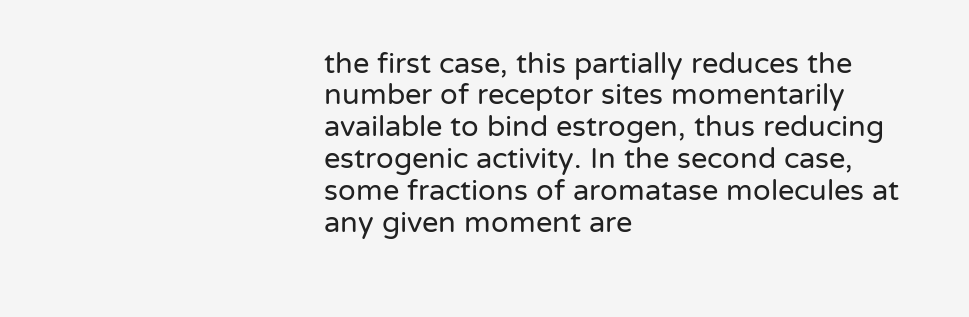the first case, this partially reduces the number of receptor sites momentarily available to bind estrogen, thus reducing estrogenic activity. In the second case, some fractions of aromatase molecules at any given moment are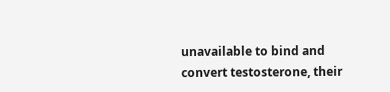unavailable to bind and convert testosterone, their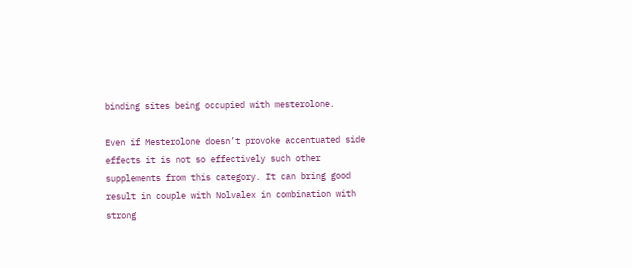binding sites being occupied with mesterolone.

Even if Mesterolone doesn’t provoke accentuated side effects it is not so effectively such other supplements from this category. It can bring good result in couple with Nolvalex in combination with strong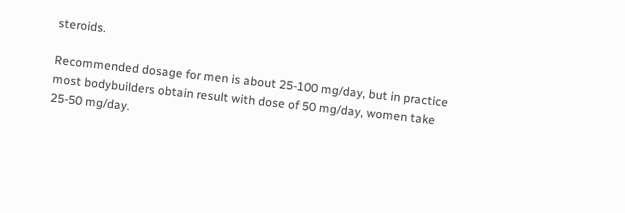steroids.

Recommended dosage for men is about 25-100 mg/day, but in practice most bodybuilders obtain result with dose of 50 mg/day, women take 25-50 mg/day.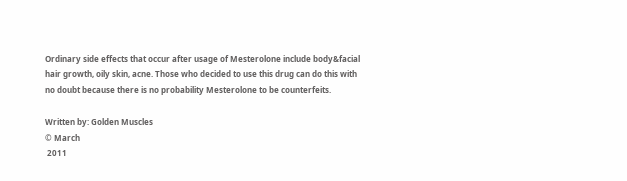Ordinary side effects that occur after usage of Mesterolone include body&facial hair growth, oily skin, acne. Those who decided to use this drug can do this with no doubt because there is no probability Mesterolone to be counterfeits.

Written by: Golden Muscles
© March
 2011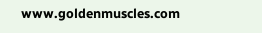www.goldenmuscles.com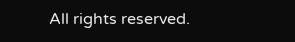All rights reserved.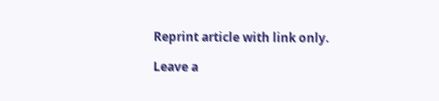Reprint article with link only.

Leave a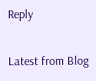Reply

Latest from Blog